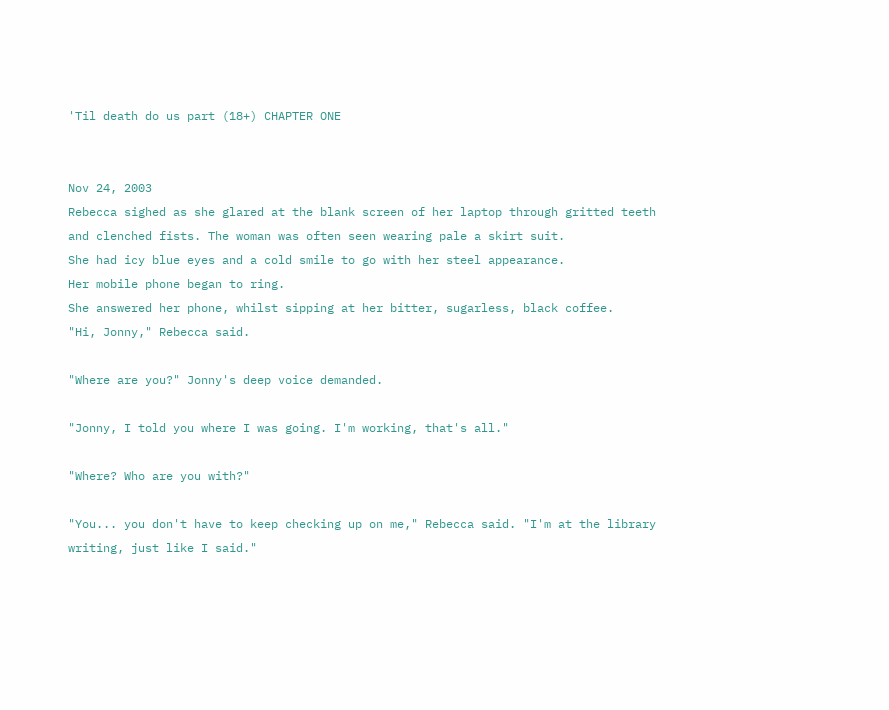'Til death do us part (18+) CHAPTER ONE


Nov 24, 2003
Rebecca sighed as she glared at the blank screen of her laptop through gritted teeth and clenched fists. The woman was often seen wearing pale a skirt suit.
She had icy blue eyes and a cold smile to go with her steel appearance.
Her mobile phone began to ring.
She answered her phone, whilst sipping at her bitter, sugarless, black coffee.
"Hi, Jonny," Rebecca said.

"Where are you?" Jonny's deep voice demanded.

"Jonny, I told you where I was going. I'm working, that's all."

"Where? Who are you with?"

"You... you don't have to keep checking up on me," Rebecca said. "I'm at the library writing, just like I said."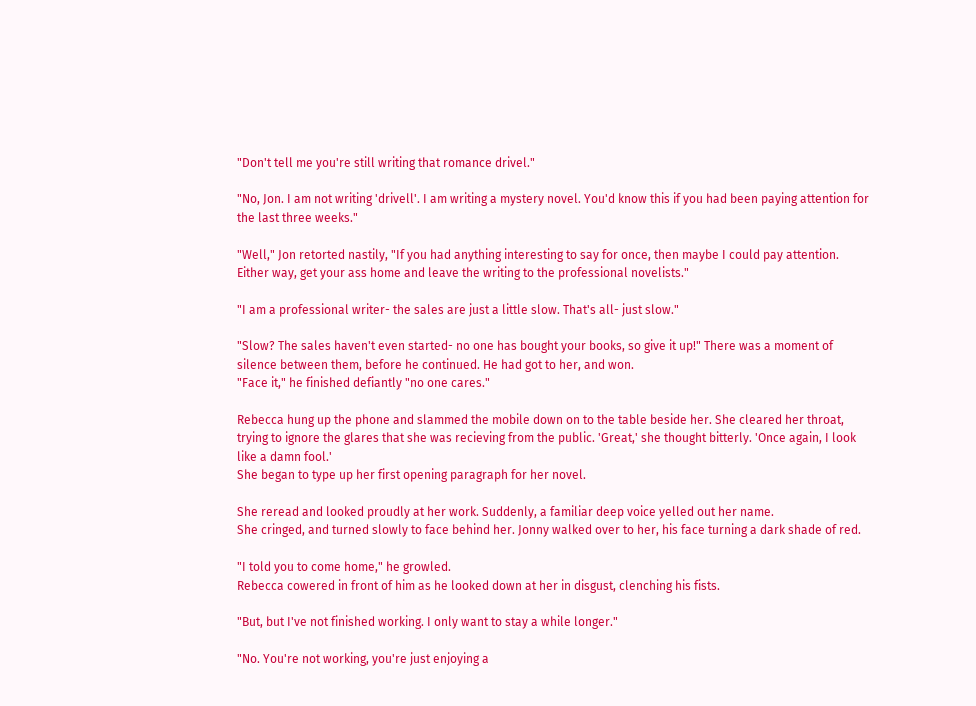"Don't tell me you're still writing that romance drivel."

"No, Jon. I am not writing 'drivell'. I am writing a mystery novel. You'd know this if you had been paying attention for the last three weeks."

"Well," Jon retorted nastily, "If you had anything interesting to say for once, then maybe I could pay attention. Either way, get your ass home and leave the writing to the professional novelists."

"I am a professional writer- the sales are just a little slow. That's all- just slow."

"Slow? The sales haven't even started- no one has bought your books, so give it up!" There was a moment of silence between them, before he continued. He had got to her, and won.
"Face it," he finished defiantly "no one cares."

Rebecca hung up the phone and slammed the mobile down on to the table beside her. She cleared her throat, trying to ignore the glares that she was recieving from the public. 'Great,' she thought bitterly. 'Once again, I look like a damn fool.'
She began to type up her first opening paragraph for her novel.

She reread and looked proudly at her work. Suddenly, a familiar deep voice yelled out her name.
She cringed, and turned slowly to face behind her. Jonny walked over to her, his face turning a dark shade of red.

"I told you to come home," he growled.
Rebecca cowered in front of him as he looked down at her in disgust, clenching his fists.

"But, but I've not finished working. I only want to stay a while longer."

"No. You're not working, you're just enjoying a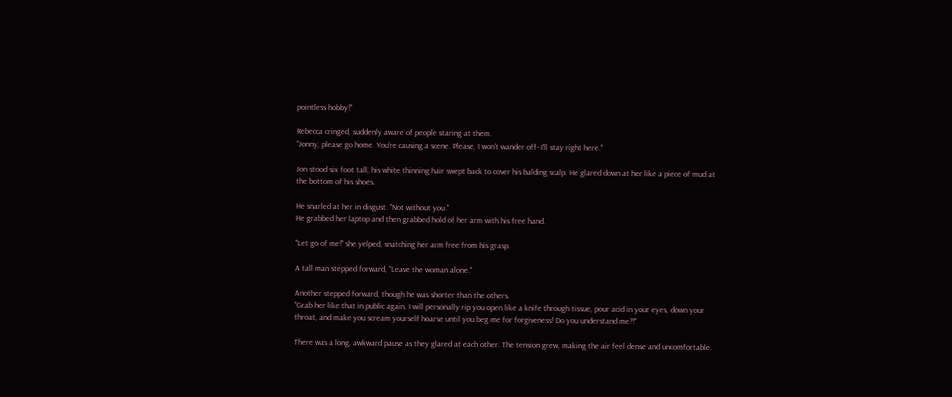pointless hobby!"

Rebecca cringed, suddenly aware of people staring at them.
"Jonny, please go home. You're causing a scene. Please, I won't wander off- I'll stay right here."

Jon stood six foot tall, his white thinning hair swept back to cover his balding scalp. He glared down at her like a piece of mud at the bottom of his shoes.

He snarled at her in disgust. "Not without you."
He grabbed her laptop and then grabbed hold of her arm with his free hand.

"Let go of me!" she yelped, snatching her arm free from his grasp.

A tall man stepped forward, "Leave the woman alone."

Another stepped forward, though he was shorter than the others.
"Grab her like that in public again, I will personally rip you open like a knife through tissue, pour acid in your eyes, down your throat, and make you scream yourself hoarse until you beg me for forgiveness! Do you understand me?!"

There was a long, awkward pause as they glared at each other. The tension grew, making the air feel dense and uncomfortable.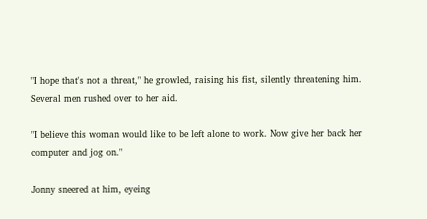"I hope that's not a threat," he growled, raising his fist, silently threatening him.
Several men rushed over to her aid.

"I believe this woman would like to be left alone to work. Now give her back her computer and jog on."

Jonny sneered at him, eyeing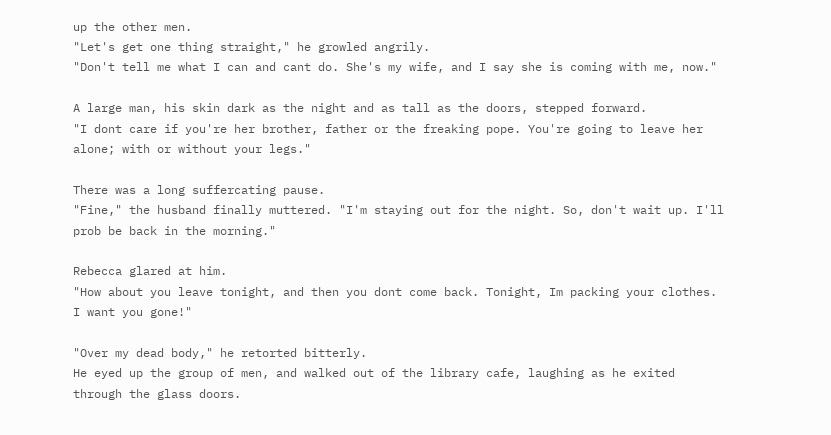up the other men.
"Let's get one thing straight," he growled angrily.
"Don't tell me what I can and cant do. She's my wife, and I say she is coming with me, now."

A large man, his skin dark as the night and as tall as the doors, stepped forward.
"I dont care if you're her brother, father or the freaking pope. You're going to leave her alone; with or without your legs."

There was a long suffercating pause.
"Fine," the husband finally muttered. "I'm staying out for the night. So, don't wait up. I'll prob be back in the morning."

Rebecca glared at him.
"How about you leave tonight, and then you dont come back. Tonight, Im packing your clothes. I want you gone!"

"Over my dead body," he retorted bitterly.
He eyed up the group of men, and walked out of the library cafe, laughing as he exited through the glass doors.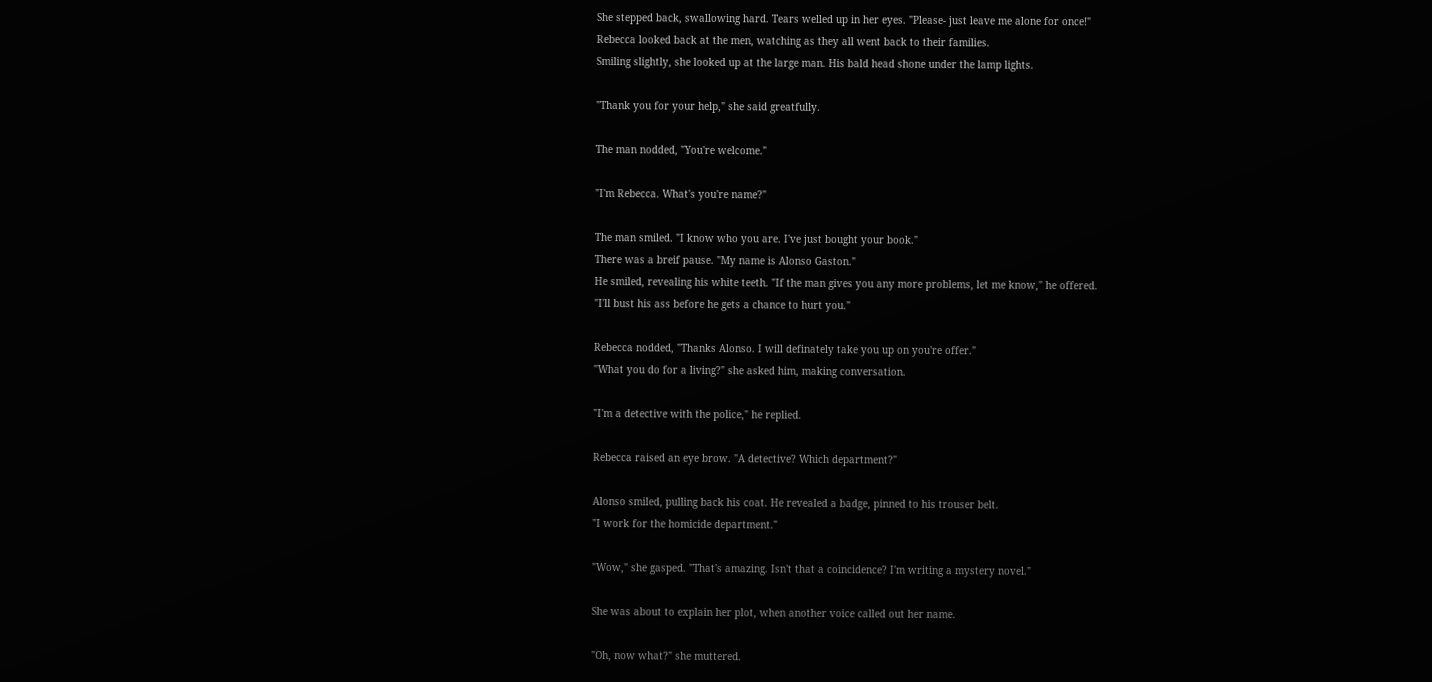She stepped back, swallowing hard. Tears welled up in her eyes. "Please- just leave me alone for once!"
Rebecca looked back at the men, watching as they all went back to their families.
Smiling slightly, she looked up at the large man. His bald head shone under the lamp lights.

"Thank you for your help," she said greatfully.

The man nodded, "You're welcome."

"I'm Rebecca. What's you're name?"

The man smiled. "I know who you are. I've just bought your book."
There was a breif pause. "My name is Alonso Gaston."
He smiled, revealing his white teeth. "If the man gives you any more problems, let me know," he offered.
"I'll bust his ass before he gets a chance to hurt you."

Rebecca nodded, "Thanks Alonso. I will definately take you up on you're offer."
"What you do for a living?" she asked him, making conversation.

"I'm a detective with the police," he replied.

Rebecca raised an eye brow. "A detective? Which department?"

Alonso smiled, pulling back his coat. He revealed a badge, pinned to his trouser belt.
"I work for the homicide department."

"Wow," she gasped. "That's amazing. Isn't that a coincidence? I'm writing a mystery novel."

She was about to explain her plot, when another voice called out her name.

"Oh, now what?" she muttered.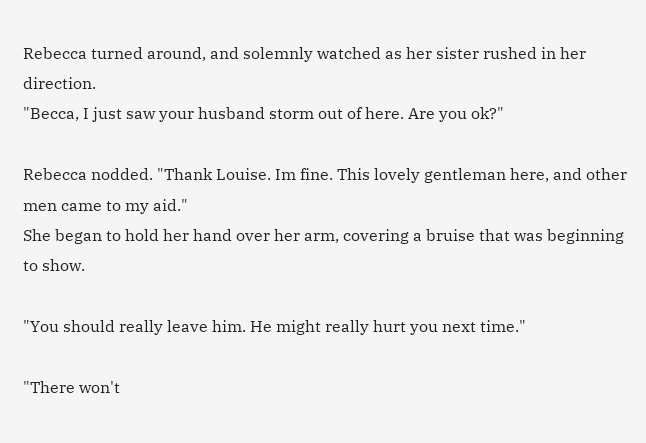Rebecca turned around, and solemnly watched as her sister rushed in her direction.
"Becca, I just saw your husband storm out of here. Are you ok?"

Rebecca nodded. "Thank Louise. Im fine. This lovely gentleman here, and other men came to my aid."
She began to hold her hand over her arm, covering a bruise that was beginning to show.

"You should really leave him. He might really hurt you next time."

"There won't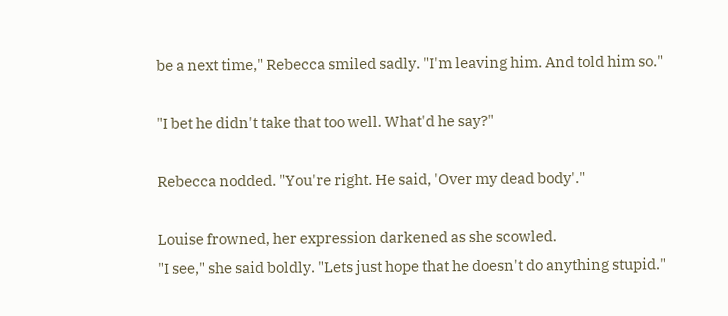be a next time," Rebecca smiled sadly. "I'm leaving him. And told him so."

"I bet he didn't take that too well. What'd he say?"

Rebecca nodded. "You're right. He said, 'Over my dead body'."

Louise frowned, her expression darkened as she scowled.
"I see," she said boldly. "Lets just hope that he doesn't do anything stupid."